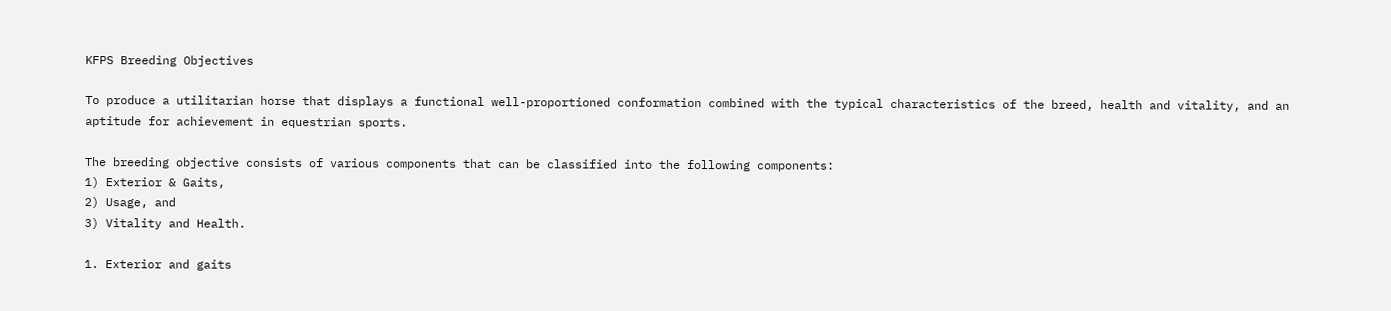KFPS Breeding Objectives

To produce a utilitarian horse that displays a functional well-proportioned conformation combined with the typical characteristics of the breed, health and vitality, and an aptitude for achievement in equestrian sports.

The breeding objective consists of various components that can be classified into the following components:
1) Exterior & Gaits,
2) Usage, and
3) Vitality and Health.

1. Exterior and gaits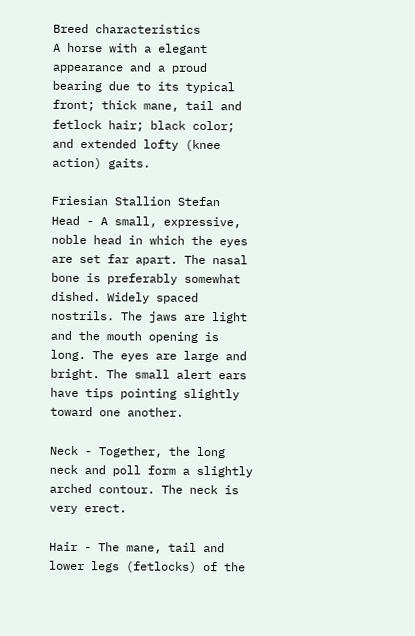Breed characteristics
A horse with a elegant appearance and a proud bearing due to its typical front; thick mane, tail and fetlock hair; black color; and extended lofty (knee action) gaits.

Friesian Stallion Stefan
Head - A small, expressive, noble head in which the eyes are set far apart. The nasal bone is preferably somewhat dished. Widely spaced nostrils. The jaws are light and the mouth opening is long. The eyes are large and bright. The small alert ears have tips pointing slightly toward one another.

Neck - Together, the long neck and poll form a slightly arched contour. The neck is very erect.

Hair - The mane, tail and lower legs (fetlocks) of the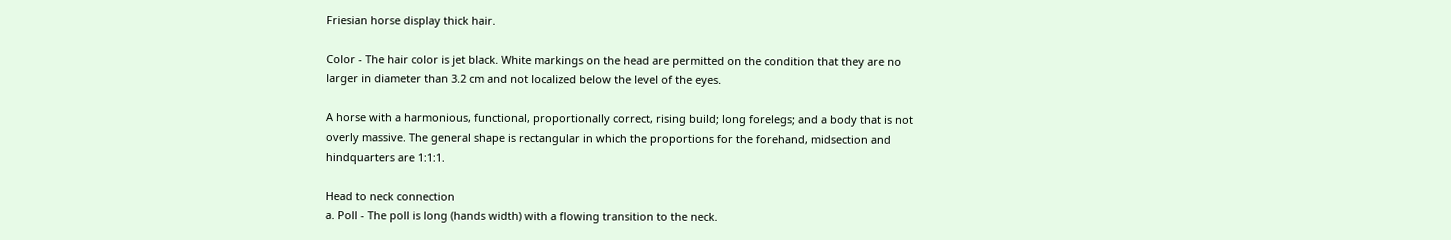Friesian horse display thick hair.

Color - The hair color is jet black. White markings on the head are permitted on the condition that they are no larger in diameter than 3.2 cm and not localized below the level of the eyes.

A horse with a harmonious, functional, proportionally correct, rising build; long forelegs; and a body that is not overly massive. The general shape is rectangular in which the proportions for the forehand, midsection and hindquarters are 1:1:1.

Head to neck connection
a. Poll - The poll is long (hands width) with a flowing transition to the neck.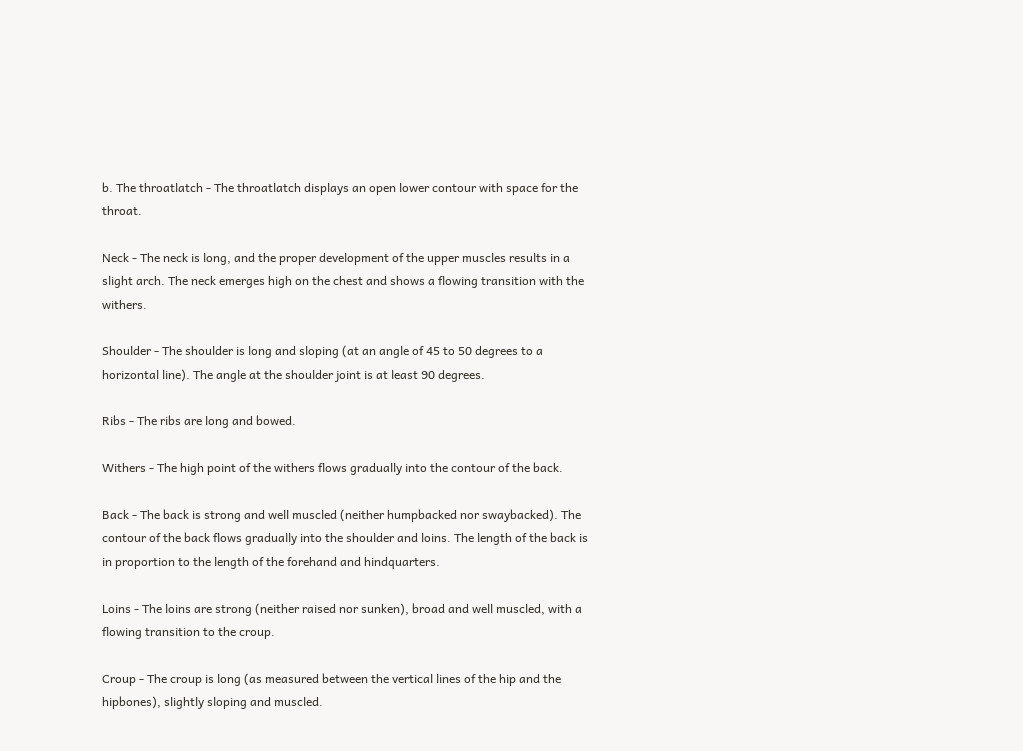b. The throatlatch - The throatlatch displays an open lower contour with space for the throat.

Neck - The neck is long, and the proper development of the upper muscles results in a slight arch. The neck emerges high on the chest and shows a flowing transition with the withers.

Shoulder - The shoulder is long and sloping (at an angle of 45 to 50 degrees to a horizontal line). The angle at the shoulder joint is at least 90 degrees.

Ribs - The ribs are long and bowed.

Withers - The high point of the withers flows gradually into the contour of the back.

Back - The back is strong and well muscled (neither humpbacked nor swaybacked). The contour of the back flows gradually into the shoulder and loins. The length of the back is in proportion to the length of the forehand and hindquarters.

Loins - The loins are strong (neither raised nor sunken), broad and well muscled, with a flowing transition to the croup.

Croup - The croup is long (as measured between the vertical lines of the hip and the hipbones), slightly sloping and muscled.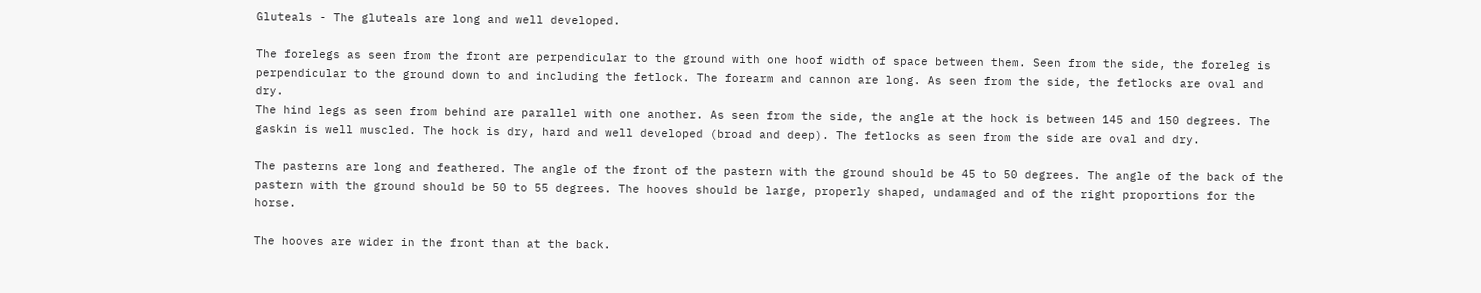Gluteals - The gluteals are long and well developed.

The forelegs as seen from the front are perpendicular to the ground with one hoof width of space between them. Seen from the side, the foreleg is perpendicular to the ground down to and including the fetlock. The forearm and cannon are long. As seen from the side, the fetlocks are oval and dry.
The hind legs as seen from behind are parallel with one another. As seen from the side, the angle at the hock is between 145 and 150 degrees. The gaskin is well muscled. The hock is dry, hard and well developed (broad and deep). The fetlocks as seen from the side are oval and dry.

The pasterns are long and feathered. The angle of the front of the pastern with the ground should be 45 to 50 degrees. The angle of the back of the pastern with the ground should be 50 to 55 degrees. The hooves should be large, properly shaped, undamaged and of the right proportions for the horse.

The hooves are wider in the front than at the back.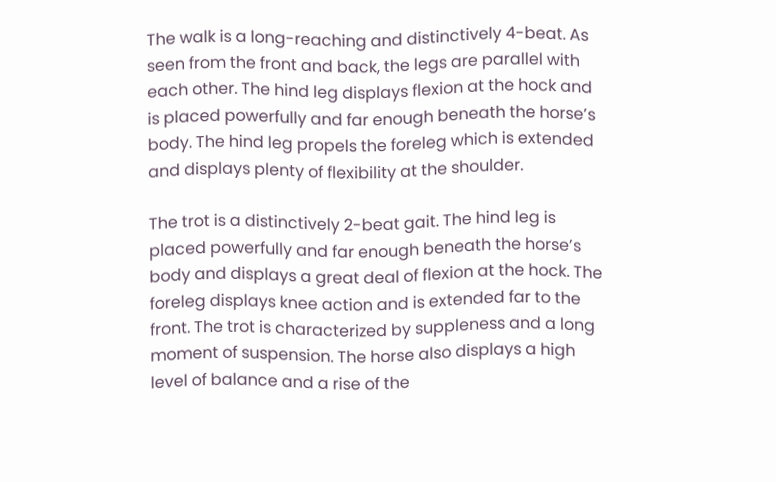The walk is a long-reaching and distinctively 4-beat. As seen from the front and back, the legs are parallel with each other. The hind leg displays flexion at the hock and is placed powerfully and far enough beneath the horse’s body. The hind leg propels the foreleg which is extended and displays plenty of flexibility at the shoulder.

The trot is a distinctively 2-beat gait. The hind leg is placed powerfully and far enough beneath the horse’s body and displays a great deal of flexion at the hock. The foreleg displays knee action and is extended far to the front. The trot is characterized by suppleness and a long moment of suspension. The horse also displays a high level of balance and a rise of the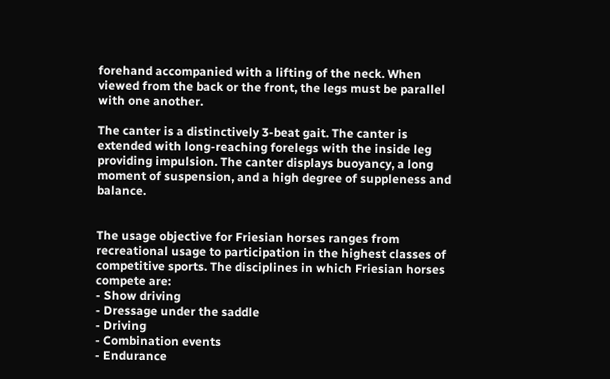forehand accompanied with a lifting of the neck. When viewed from the back or the front, the legs must be parallel with one another.

The canter is a distinctively 3-beat gait. The canter is extended with long-reaching forelegs with the inside leg providing impulsion. The canter displays buoyancy, a long moment of suspension, and a high degree of suppleness and balance.


The usage objective for Friesian horses ranges from recreational usage to participation in the highest classes of competitive sports. The disciplines in which Friesian horses compete are:
- Show driving
- Dressage under the saddle
- Driving
- Combination events
- Endurance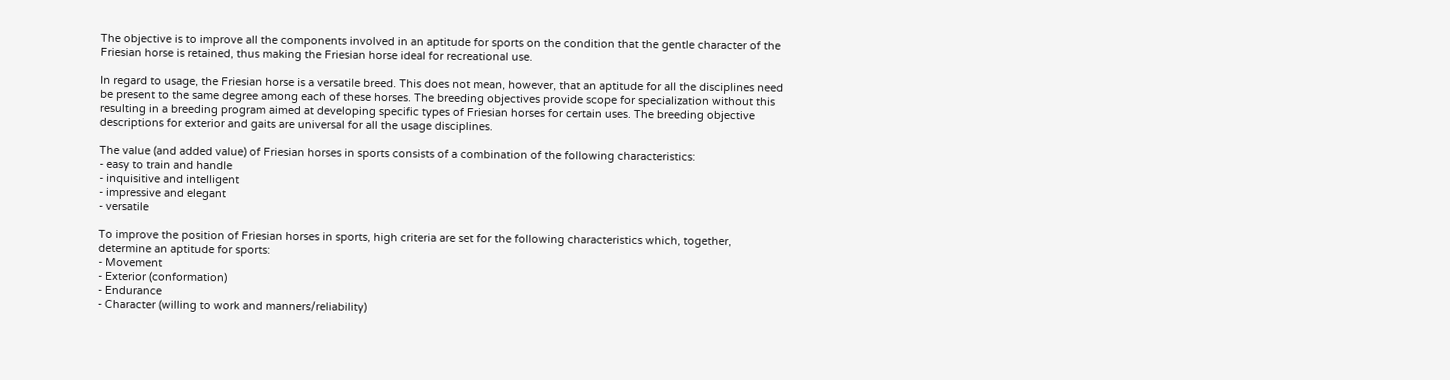The objective is to improve all the components involved in an aptitude for sports on the condition that the gentle character of the Friesian horse is retained, thus making the Friesian horse ideal for recreational use.

In regard to usage, the Friesian horse is a versatile breed. This does not mean, however, that an aptitude for all the disciplines need be present to the same degree among each of these horses. The breeding objectives provide scope for specialization without this resulting in a breeding program aimed at developing specific types of Friesian horses for certain uses. The breeding objective descriptions for exterior and gaits are universal for all the usage disciplines.

The value (and added value) of Friesian horses in sports consists of a combination of the following characteristics:
- easy to train and handle
- inquisitive and intelligent
- impressive and elegant
- versatile

To improve the position of Friesian horses in sports, high criteria are set for the following characteristics which, together, determine an aptitude for sports:
- Movement
- Exterior (conformation)
- Endurance
- Character (willing to work and manners/reliability)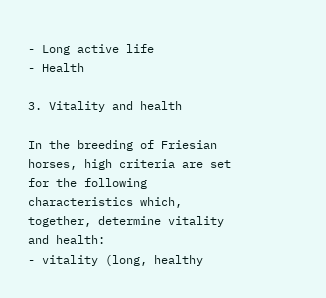- Long active life
- Health

3. Vitality and health

In the breeding of Friesian horses, high criteria are set for the following characteristics which, together, determine vitality and health:
- vitality (long, healthy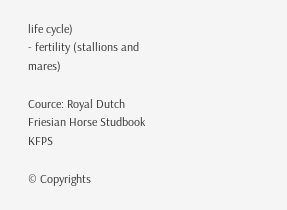life cycle)
- fertility (stallions and mares)

Cource: Royal Dutch Friesian Horse Studbook KFPS

© Copyrights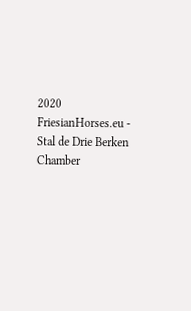2020 FriesianHorses.eu - Stal de Drie Berken
Chamber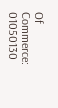Of Commerce: 01050130